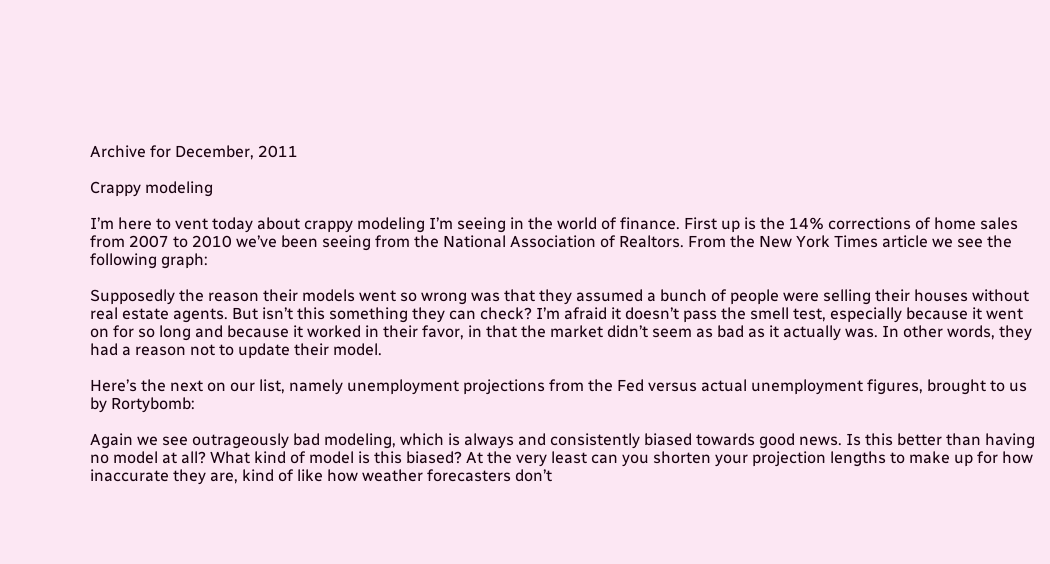Archive for December, 2011

Crappy modeling

I’m here to vent today about crappy modeling I’m seeing in the world of finance. First up is the 14% corrections of home sales from 2007 to 2010 we’ve been seeing from the National Association of Realtors. From the New York Times article we see the following graph:

Supposedly the reason their models went so wrong was that they assumed a bunch of people were selling their houses without real estate agents. But isn’t this something they can check? I’m afraid it doesn’t pass the smell test, especially because it went on for so long and because it worked in their favor, in that the market didn’t seem as bad as it actually was. In other words, they had a reason not to update their model.

Here’s the next on our list, namely unemployment projections from the Fed versus actual unemployment figures, brought to us by Rortybomb:

Again we see outrageously bad modeling, which is always and consistently biased towards good news. Is this better than having no model at all? What kind of model is this biased? At the very least can you shorten your projection lengths to make up for how inaccurate they are, kind of like how weather forecasters don’t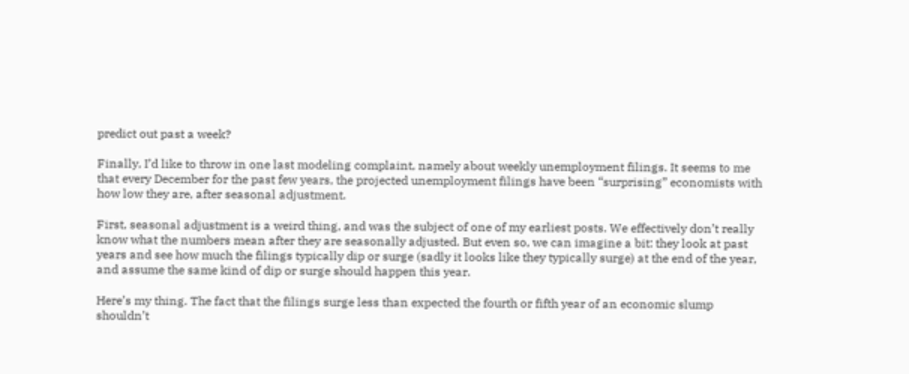predict out past a week?

Finally, I’d like to throw in one last modeling complaint, namely about weekly unemployment filings. It seems to me that every December for the past few years, the projected unemployment filings have been “surprising” economists with how low they are, after seasonal adjustment.

First, seasonal adjustment is a weird thing, and was the subject of one of my earliest posts. We effectively don’t really know what the numbers mean after they are seasonally adjusted. But even so, we can imagine a bit: they look at past years and see how much the filings typically dip or surge (sadly it looks like they typically surge) at the end of the year, and assume the same kind of dip or surge should happen this year.

Here’s my thing. The fact that the filings surge less than expected the fourth or fifth year of an economic slump shouldn’t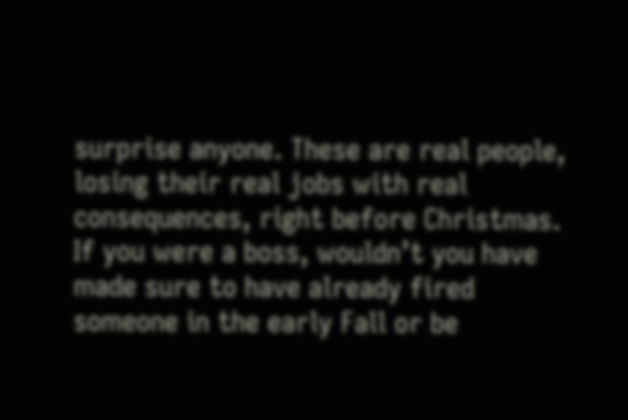surprise anyone. These are real people, losing their real jobs with real consequences, right before Christmas. If you were a boss, wouldn’t you have made sure to have already fired someone in the early Fall or be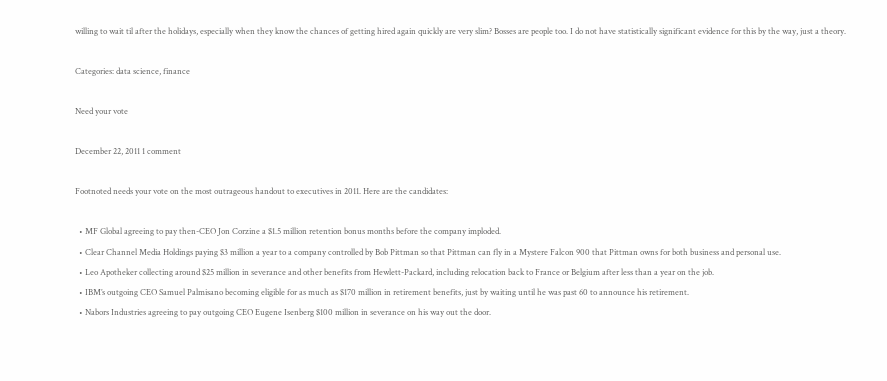willing to wait til after the holidays, especially when they know the chances of getting hired again quickly are very slim? Bosses are people too. I do not have statistically significant evidence for this by the way, just a theory.

Categories: data science, finance

Need your vote

December 22, 2011 1 comment

Footnoted needs your vote on the most outrageous handout to executives in 2011. Here are the candidates:

  • MF Global agreeing to pay then-CEO Jon Corzine a $1.5 million retention bonus months before the company imploded.
  • Clear Channel Media Holdings paying $3 million a year to a company controlled by Bob Pittman so that Pittman can fly in a Mystere Falcon 900 that Pittman owns for both business and personal use.
  • Leo Apotheker collecting around $25 million in severance and other benefits from Hewlett-Packard, including relocation back to France or Belgium after less than a year on the job.
  • IBM’s outgoing CEO Samuel Palmisano becoming eligible for as much as $170 million in retirement benefits, just by waiting until he was past 60 to announce his retirement.
  • Nabors Industries agreeing to pay outgoing CEO Eugene Isenberg $100 million in severance on his way out the door.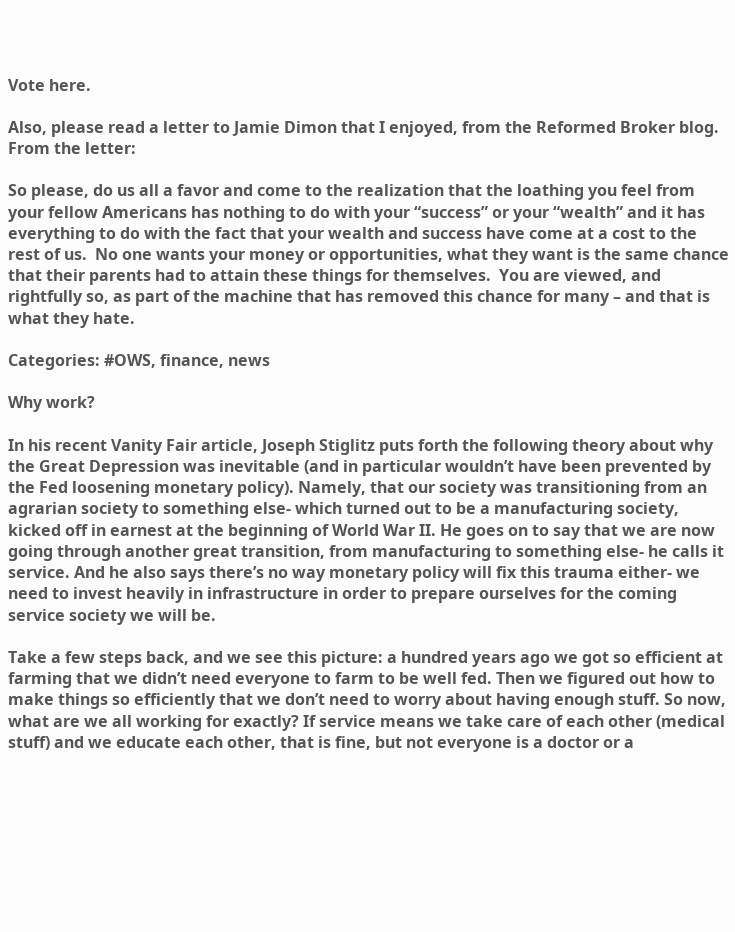Vote here.

Also, please read a letter to Jamie Dimon that I enjoyed, from the Reformed Broker blog. From the letter:

So please, do us all a favor and come to the realization that the loathing you feel from your fellow Americans has nothing to do with your “success” or your “wealth” and it has everything to do with the fact that your wealth and success have come at a cost to the rest of us.  No one wants your money or opportunities, what they want is the same chance that their parents had to attain these things for themselves.  You are viewed, and rightfully so, as part of the machine that has removed this chance for many – and that is what they hate.

Categories: #OWS, finance, news

Why work?

In his recent Vanity Fair article, Joseph Stiglitz puts forth the following theory about why the Great Depression was inevitable (and in particular wouldn’t have been prevented by the Fed loosening monetary policy). Namely, that our society was transitioning from an agrarian society to something else- which turned out to be a manufacturing society, kicked off in earnest at the beginning of World War II. He goes on to say that we are now going through another great transition, from manufacturing to something else- he calls it service. And he also says there’s no way monetary policy will fix this trauma either- we need to invest heavily in infrastructure in order to prepare ourselves for the coming service society we will be.

Take a few steps back, and we see this picture: a hundred years ago we got so efficient at farming that we didn’t need everyone to farm to be well fed. Then we figured out how to make things so efficiently that we don’t need to worry about having enough stuff. So now, what are we all working for exactly? If service means we take care of each other (medical stuff) and we educate each other, that is fine, but not everyone is a doctor or a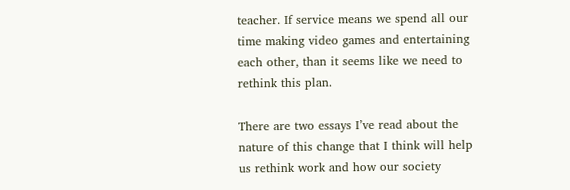teacher. If service means we spend all our time making video games and entertaining each other, than it seems like we need to rethink this plan.

There are two essays I’ve read about the nature of this change that I think will help us rethink work and how our society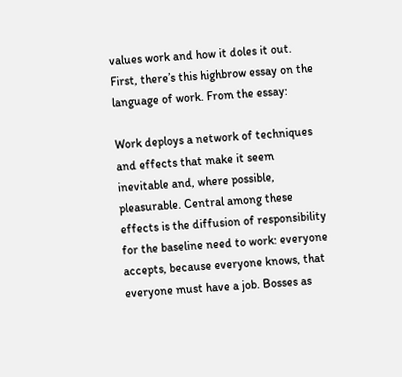values work and how it doles it out. First, there’s this highbrow essay on the language of work. From the essay:

Work deploys a network of techniques and effects that make it seem inevitable and, where possible, pleasurable. Central among these effects is the diffusion of responsibility for the baseline need to work: everyone accepts, because everyone knows, that everyone must have a job. Bosses as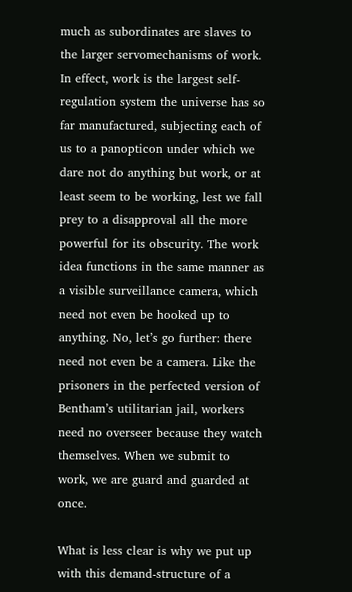much as subordinates are slaves to the larger servomechanisms of work. In effect, work is the largest self-regulation system the universe has so far manufactured, subjecting each of us to a panopticon under which we dare not do anything but work, or at least seem to be working, lest we fall prey to a disapproval all the more powerful for its obscurity. The work idea functions in the same manner as a visible surveillance camera, which need not even be hooked up to anything. No, let’s go further: there need not even be a camera. Like the prisoners in the perfected version of Bentham’s utilitarian jail, workers need no overseer because they watch themselves. When we submit to work, we are guard and guarded at once.

What is less clear is why we put up with this demand-structure of a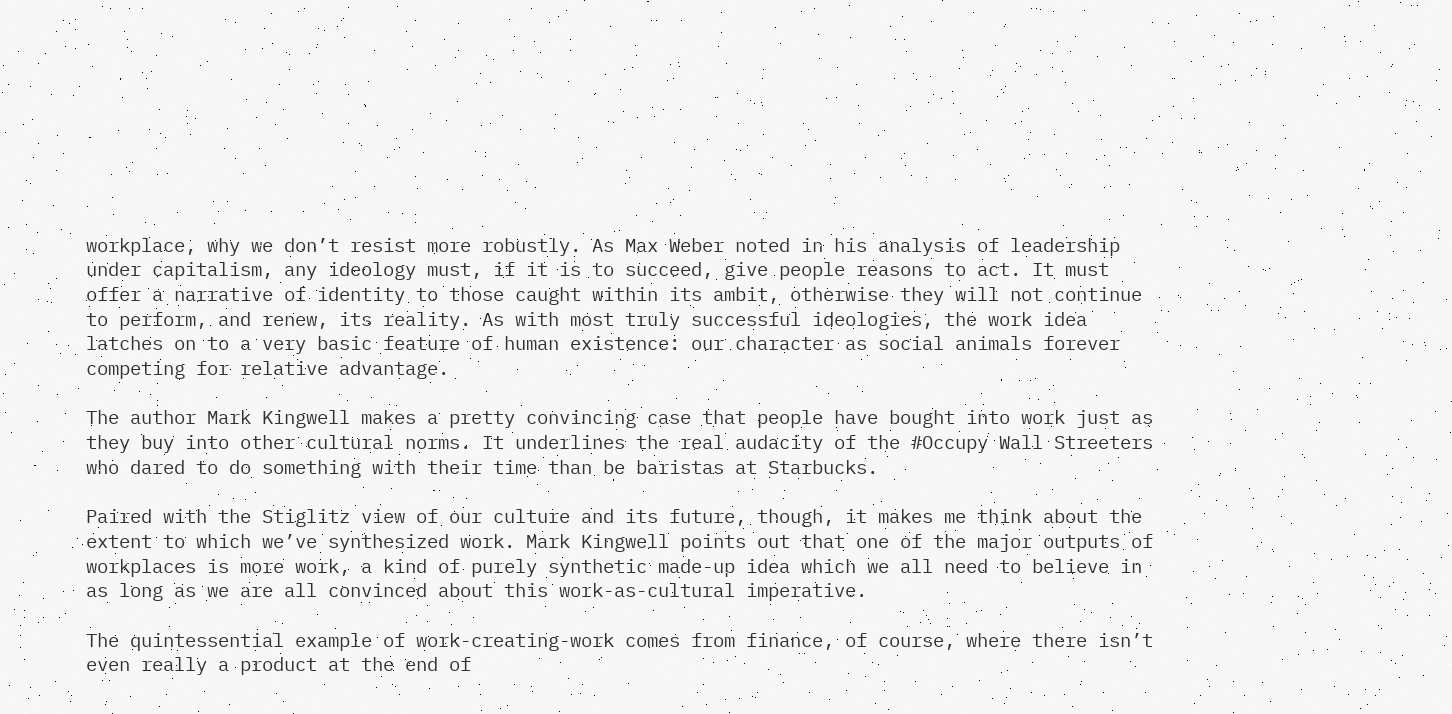workplace, why we don’t resist more robustly. As Max Weber noted in his analysis of leadership under capitalism, any ideology must, if it is to succeed, give people reasons to act. It must offer a narrative of identity to those caught within its ambit, otherwise they will not continue to perform, and renew, its reality. As with most truly successful ideologies, the work idea latches on to a very basic feature of human existence: our character as social animals forever competing for relative advantage.

The author Mark Kingwell makes a pretty convincing case that people have bought into work just as they buy into other cultural norms. It underlines the real audacity of the #Occupy Wall Streeters who dared to do something with their time than be baristas at Starbucks.

Paired with the Stiglitz view of our culture and its future, though, it makes me think about the extent to which we’ve synthesized work. Mark Kingwell points out that one of the major outputs of workplaces is more work, a kind of purely synthetic made-up idea which we all need to believe in as long as we are all convinced about this work-as-cultural imperative.

The quintessential example of work-creating-work comes from finance, of course, where there isn’t even really a product at the end of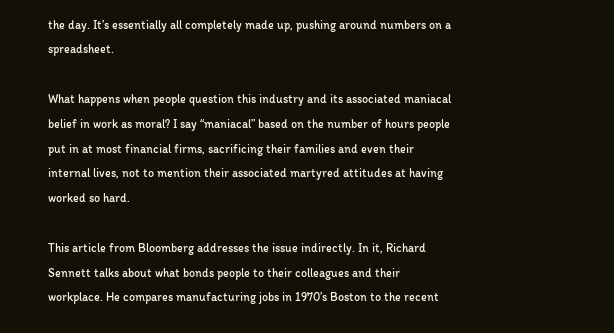the day. It’s essentially all completely made up, pushing around numbers on a spreadsheet.

What happens when people question this industry and its associated maniacal belief in work as moral? I say “maniacal” based on the number of hours people put in at most financial firms, sacrificing their families and even their internal lives, not to mention their associated martyred attitudes at having worked so hard.

This article from Bloomberg addresses the issue indirectly. In it, Richard Sennett talks about what bonds people to their colleagues and their workplace. He compares manufacturing jobs in 1970’s Boston to the recent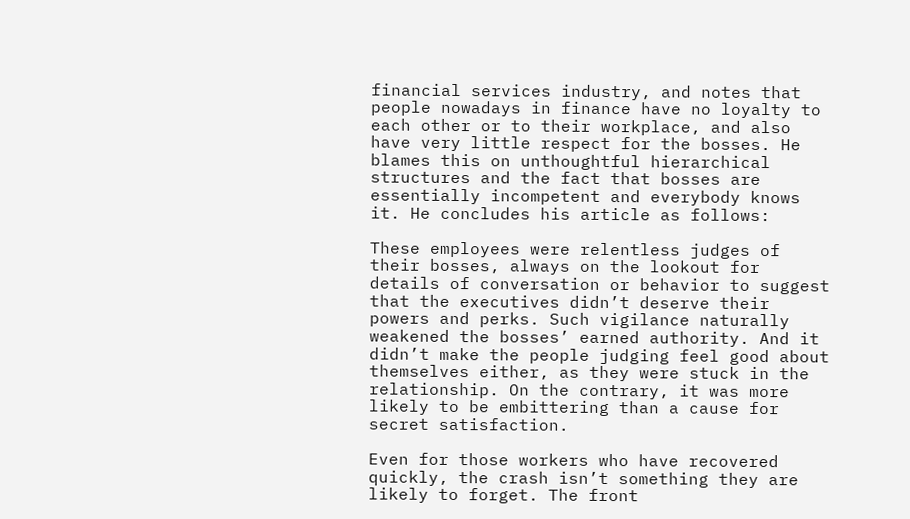financial services industry, and notes that people nowadays in finance have no loyalty to each other or to their workplace, and also have very little respect for the bosses. He blames this on unthoughtful hierarchical structures and the fact that bosses are essentially incompetent and everybody knows it. He concludes his article as follows:

These employees were relentless judges of their bosses, always on the lookout for details of conversation or behavior to suggest that the executives didn’t deserve their powers and perks. Such vigilance naturally weakened the bosses’ earned authority. And it didn’t make the people judging feel good about themselves either, as they were stuck in the relationship. On the contrary, it was more likely to be embittering than a cause for secret satisfaction.

Even for those workers who have recovered quickly, the crash isn’t something they are likely to forget. The front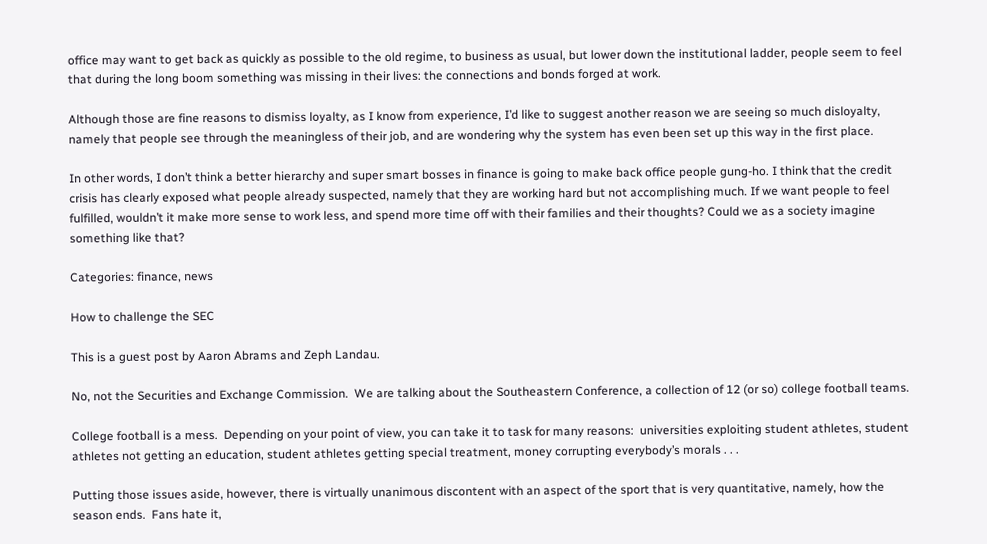office may want to get back as quickly as possible to the old regime, to business as usual, but lower down the institutional ladder, people seem to feel that during the long boom something was missing in their lives: the connections and bonds forged at work.

Although those are fine reasons to dismiss loyalty, as I know from experience, I’d like to suggest another reason we are seeing so much disloyalty, namely that people see through the meaningless of their job, and are wondering why the system has even been set up this way in the first place.

In other words, I don’t think a better hierarchy and super smart bosses in finance is going to make back office people gung-ho. I think that the credit crisis has clearly exposed what people already suspected, namely that they are working hard but not accomplishing much. If we want people to feel fulfilled, wouldn’t it make more sense to work less, and spend more time off with their families and their thoughts? Could we as a society imagine something like that?

Categories: finance, news

How to challenge the SEC

This is a guest post by Aaron Abrams and Zeph Landau.

No, not the Securities and Exchange Commission.  We are talking about the Southeastern Conference, a collection of 12 (or so) college football teams.

College football is a mess.  Depending on your point of view, you can take it to task for many reasons:  universities exploiting student athletes, student athletes not getting an education, student athletes getting special treatment, money corrupting everybody’s morals . . .

Putting those issues aside, however, there is virtually unanimous discontent with an aspect of the sport that is very quantitative, namely, how the season ends.  Fans hate it,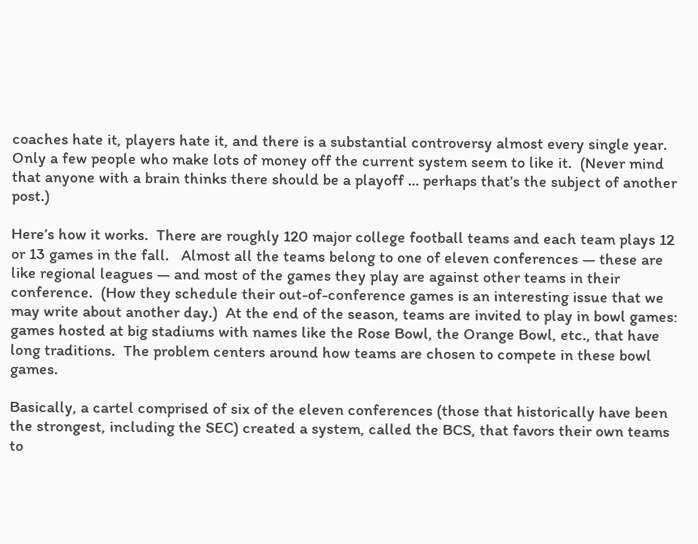coaches hate it, players hate it, and there is a substantial controversy almost every single year.  Only a few people who make lots of money off the current system seem to like it.  (Never mind that anyone with a brain thinks there should be a playoff … perhaps that’s the subject of another post.)

Here’s how it works.  There are roughly 120 major college football teams and each team plays 12 or 13 games in the fall.   Almost all the teams belong to one of eleven conferences — these are like regional leagues — and most of the games they play are against other teams in their conference.  (How they schedule their out-of-conference games is an interesting issue that we may write about another day.)  At the end of the season, teams are invited to play in bowl games:  games hosted at big stadiums with names like the Rose Bowl, the Orange Bowl, etc., that have long traditions.  The problem centers around how teams are chosen to compete in these bowl games.

Basically, a cartel comprised of six of the eleven conferences (those that historically have been the strongest, including the SEC) created a system, called the BCS, that favors their own teams to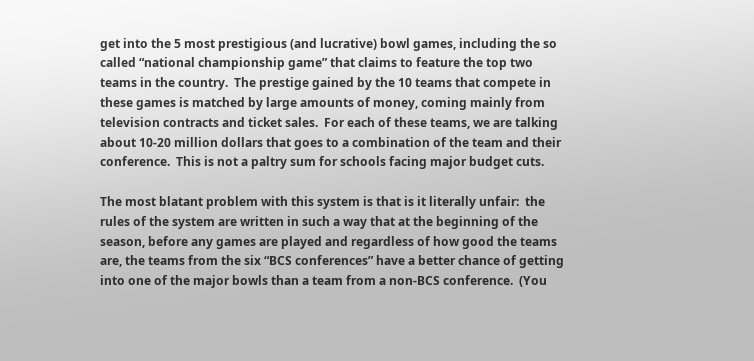get into the 5 most prestigious (and lucrative) bowl games, including the so called “national championship game” that claims to feature the top two teams in the country.  The prestige gained by the 10 teams that compete in these games is matched by large amounts of money, coming mainly from television contracts and ticket sales.  For each of these teams, we are talking about 10-20 million dollars that goes to a combination of the team and their conference.  This is not a paltry sum for schools facing major budget cuts.

The most blatant problem with this system is that is it literally unfair:  the rules of the system are written in such a way that at the beginning of the season, before any games are played and regardless of how good the teams are, the teams from the six “BCS conferences” have a better chance of getting into one of the major bowls than a team from a non-BCS conference.  (You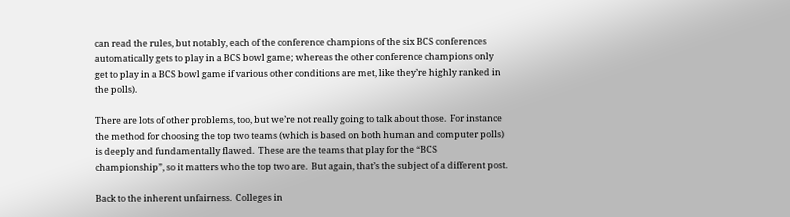can read the rules, but notably, each of the conference champions of the six BCS conferences automatically gets to play in a BCS bowl game; whereas the other conference champions only get to play in a BCS bowl game if various other conditions are met, like they’re highly ranked in the polls).

There are lots of other problems, too, but we’re not really going to talk about those.  For instance the method for choosing the top two teams (which is based on both human and computer polls) is deeply and fundamentally flawed.  These are the teams that play for the “BCS championship”, so it matters who the top two are.  But again, that’s the subject of a different post.

Back to the inherent unfairness.  Colleges in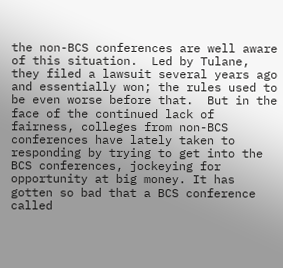the non-BCS conferences are well aware of this situation.  Led by Tulane, they filed a lawsuit several years ago and essentially won; the rules used to be even worse before that.  But in the face of the continued lack of fairness, colleges from non-BCS conferences have lately taken to responding by trying to get into the BCS conferences, jockeying for opportunity at big money. It has gotten so bad that a BCS conference called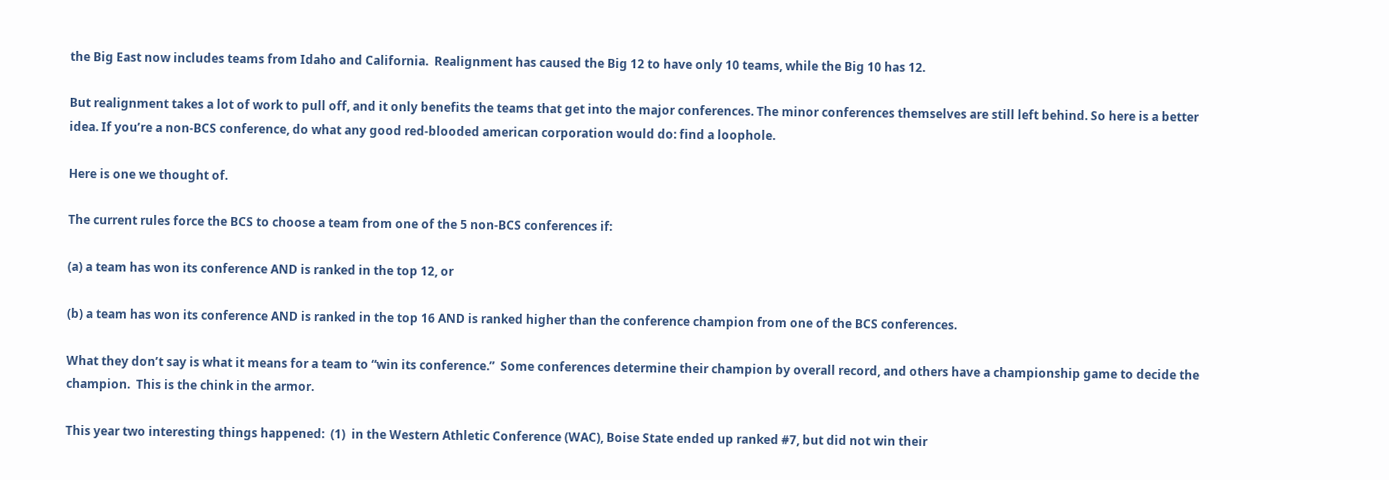the Big East now includes teams from Idaho and California.  Realignment has caused the Big 12 to have only 10 teams, while the Big 10 has 12.

But realignment takes a lot of work to pull off, and it only benefits the teams that get into the major conferences. The minor conferences themselves are still left behind. So here is a better idea. If you’re a non-BCS conference, do what any good red-blooded american corporation would do: find a loophole.

Here is one we thought of.

The current rules force the BCS to choose a team from one of the 5 non-BCS conferences if:

(a) a team has won its conference AND is ranked in the top 12, or

(b) a team has won its conference AND is ranked in the top 16 AND is ranked higher than the conference champion from one of the BCS conferences.

What they don’t say is what it means for a team to “win its conference.”  Some conferences determine their champion by overall record, and others have a championship game to decide the champion.  This is the chink in the armor.

This year two interesting things happened:  (1)  in the Western Athletic Conference (WAC), Boise State ended up ranked #7, but did not win their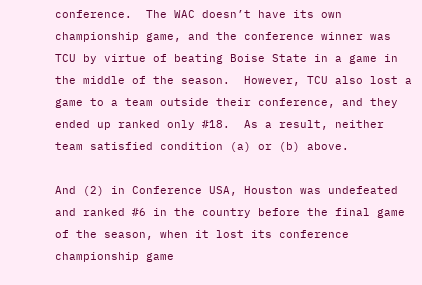conference.  The WAC doesn’t have its own championship game, and the conference winner was TCU by virtue of beating Boise State in a game in the middle of the season.  However, TCU also lost a game to a team outside their conference, and they ended up ranked only #18.  As a result, neither team satisfied condition (a) or (b) above.

And (2) in Conference USA, Houston was undefeated and ranked #6 in the country before the final game of the season, when it lost its conference championship game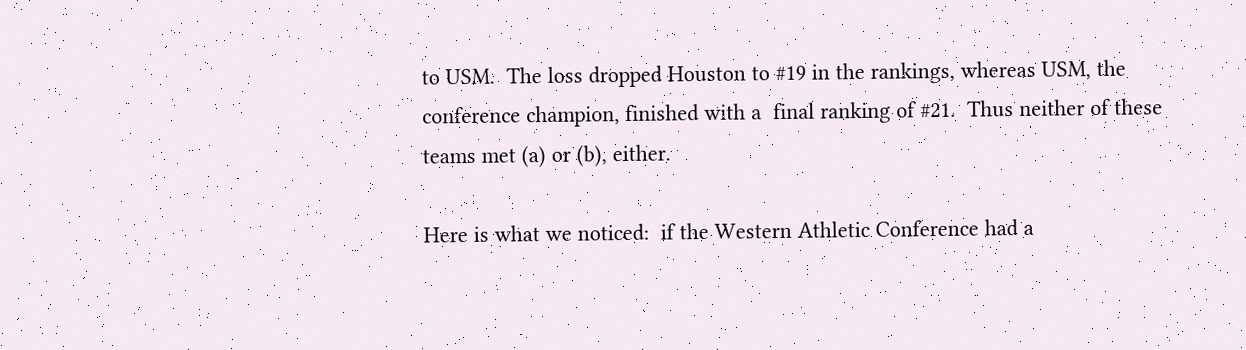to USM.  The loss dropped Houston to #19 in the rankings, whereas USM, the conference champion, finished with a  final ranking of #21.  Thus neither of these teams met (a) or (b), either.

Here is what we noticed:  if the Western Athletic Conference had a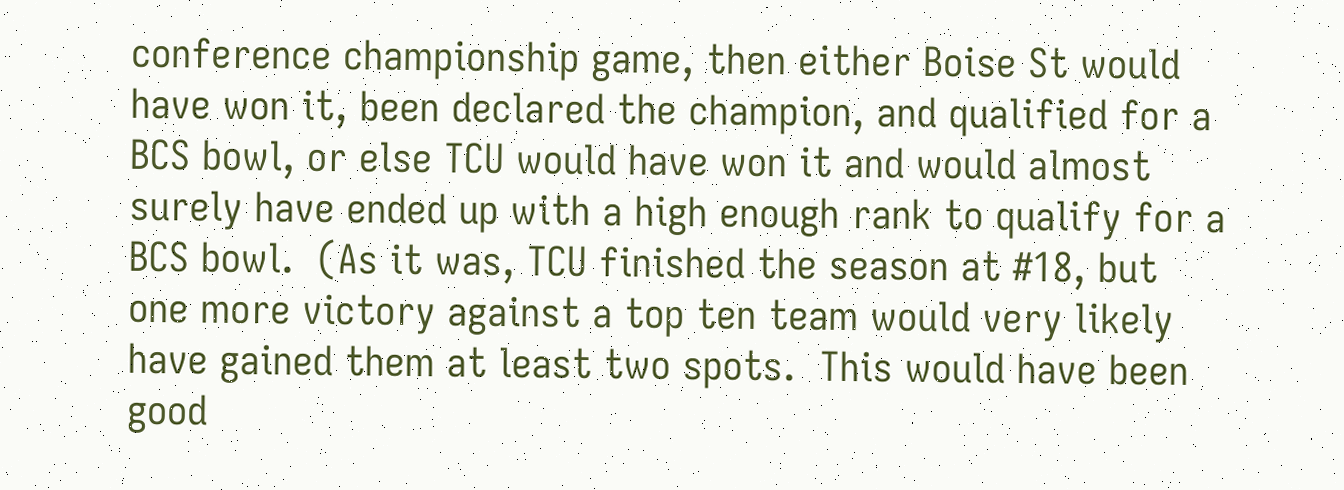conference championship game, then either Boise St would have won it, been declared the champion, and qualified for a BCS bowl, or else TCU would have won it and would almost surely have ended up with a high enough rank to qualify for a BCS bowl.  (As it was, TCU finished the season at #18, but one more victory against a top ten team would very likely have gained them at least two spots.  This would have been good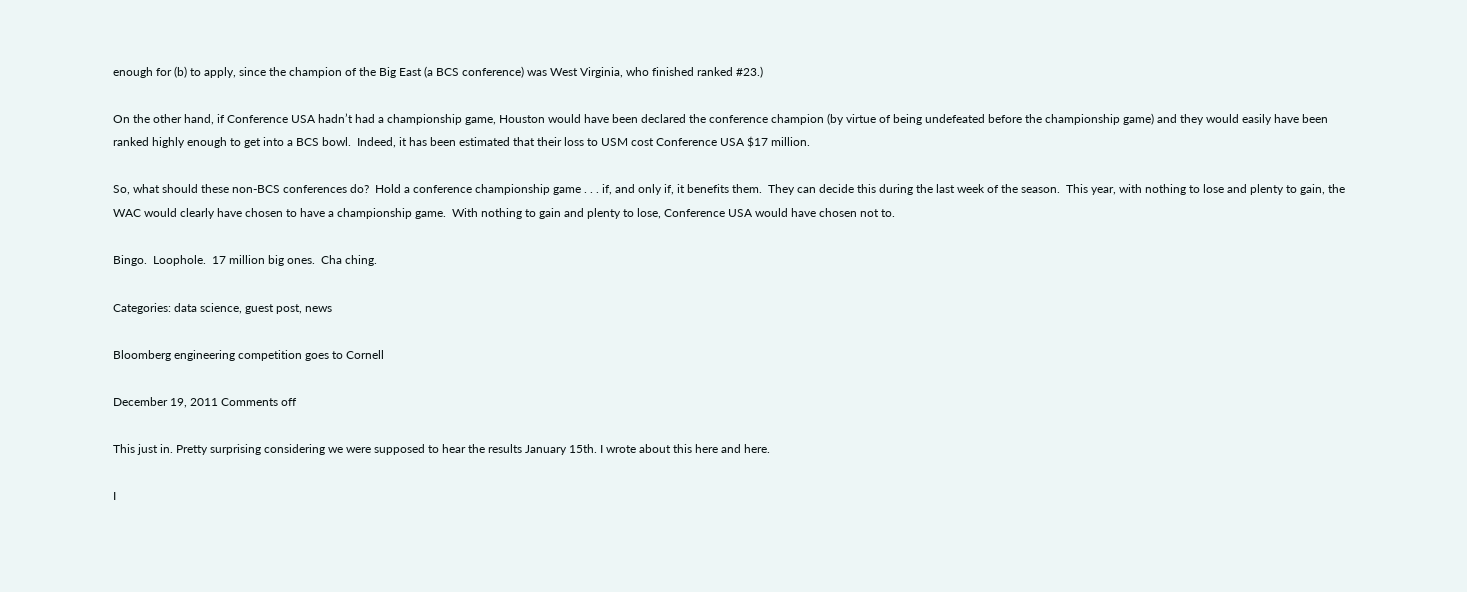enough for (b) to apply, since the champion of the Big East (a BCS conference) was West Virginia, who finished ranked #23.)

On the other hand, if Conference USA hadn’t had a championship game, Houston would have been declared the conference champion (by virtue of being undefeated before the championship game) and they would easily have been ranked highly enough to get into a BCS bowl.  Indeed, it has been estimated that their loss to USM cost Conference USA $17 million.

So, what should these non-BCS conferences do?  Hold a conference championship game . . . if, and only if, it benefits them.  They can decide this during the last week of the season.  This year, with nothing to lose and plenty to gain, the WAC would clearly have chosen to have a championship game.  With nothing to gain and plenty to lose, Conference USA would have chosen not to.

Bingo.  Loophole.  17 million big ones.  Cha ching.

Categories: data science, guest post, news

Bloomberg engineering competition goes to Cornell

December 19, 2011 Comments off

This just in. Pretty surprising considering we were supposed to hear the results January 15th. I wrote about this here and here.

I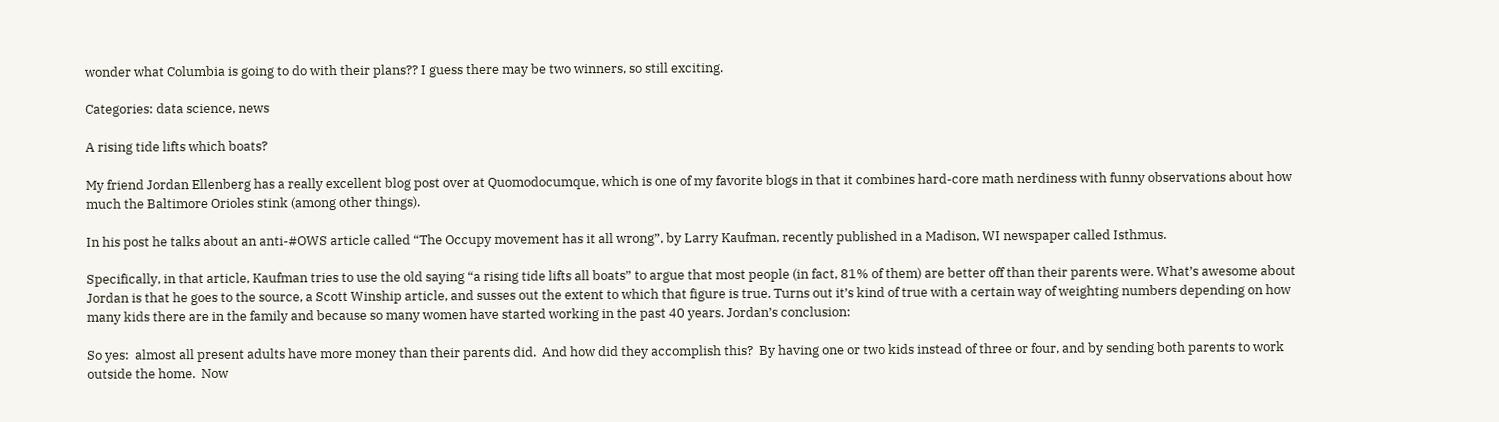wonder what Columbia is going to do with their plans?? I guess there may be two winners, so still exciting.

Categories: data science, news

A rising tide lifts which boats?

My friend Jordan Ellenberg has a really excellent blog post over at Quomodocumque, which is one of my favorite blogs in that it combines hard-core math nerdiness with funny observations about how much the Baltimore Orioles stink (among other things).

In his post he talks about an anti-#OWS article called “The Occupy movement has it all wrong”, by Larry Kaufman, recently published in a Madison, WI newspaper called Isthmus.

Specifically, in that article, Kaufman tries to use the old saying “a rising tide lifts all boats” to argue that most people (in fact, 81% of them) are better off than their parents were. What’s awesome about Jordan is that he goes to the source, a Scott Winship article, and susses out the extent to which that figure is true. Turns out it’s kind of true with a certain way of weighting numbers depending on how many kids there are in the family and because so many women have started working in the past 40 years. Jordan’s conclusion:

So yes:  almost all present adults have more money than their parents did.  And how did they accomplish this?  By having one or two kids instead of three or four, and by sending both parents to work outside the home.  Now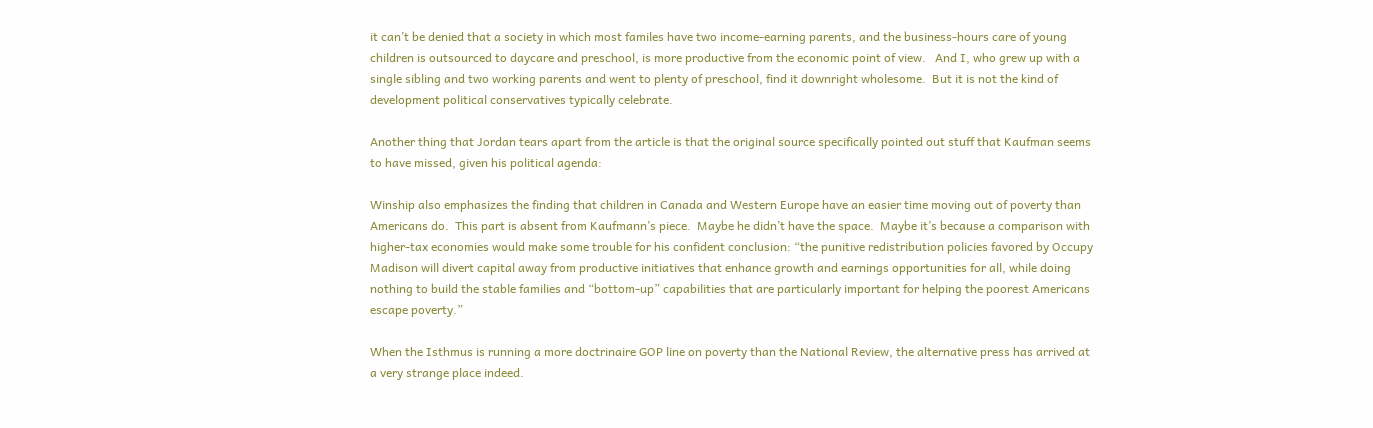it can’t be denied that a society in which most familes have two income-earning parents, and the business-hours care of young children is outsourced to daycare and preschool, is more productive from the economic point of view.   And I, who grew up with a single sibling and two working parents and went to plenty of preschool, find it downright wholesome.  But it is not the kind of development political conservatives typically celebrate.

Another thing that Jordan tears apart from the article is that the original source specifically pointed out stuff that Kaufman seems to have missed, given his political agenda:

Winship also emphasizes the finding that children in Canada and Western Europe have an easier time moving out of poverty than Americans do.  This part is absent from Kaufmann’s piece.  Maybe he didn’t have the space.  Maybe it’s because a comparison with higher-tax economies would make some trouble for his confident conclusion: “the punitive redistribution policies favored by Occupy Madison will divert capital away from productive initiatives that enhance growth and earnings opportunities for all, while doing nothing to build the stable families and “bottom-up” capabilities that are particularly important for helping the poorest Americans escape poverty.”

When the Isthmus is running a more doctrinaire GOP line on poverty than the National Review, the alternative press has arrived at a very strange place indeed.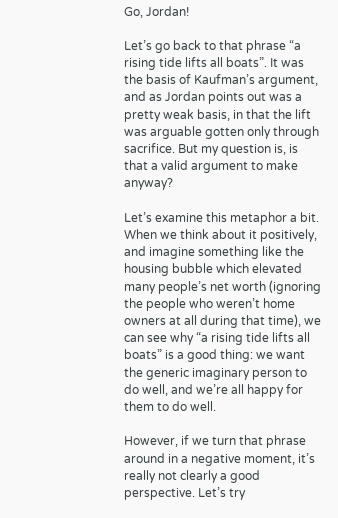Go, Jordan!

Let’s go back to that phrase “a rising tide lifts all boats”. It was the basis of Kaufman’s argument, and as Jordan points out was a pretty weak basis, in that the lift was arguable gotten only through sacrifice. But my question is, is that a valid argument to make anyway?

Let’s examine this metaphor a bit. When we think about it positively, and imagine something like the housing bubble which elevated many people’s net worth (ignoring the people who weren’t home owners at all during that time), we can see why “a rising tide lifts all boats” is a good thing: we want the generic imaginary person to do well, and we’re all happy for them to do well.

However, if we turn that phrase around in a negative moment, it’s really not clearly a good perspective. Let’s try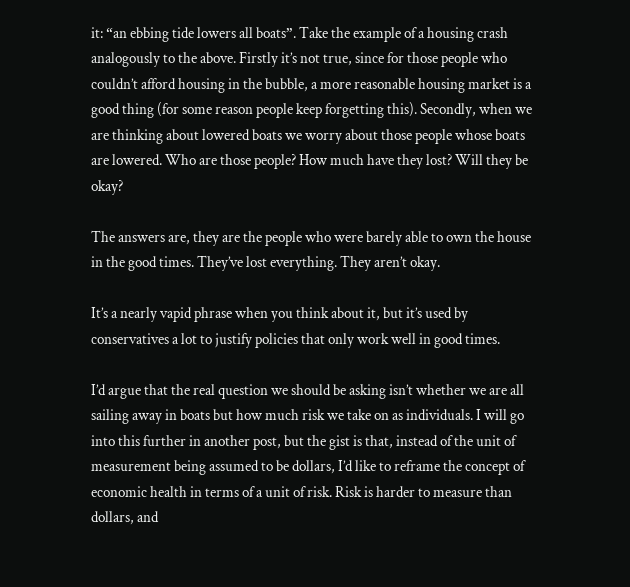it: “an ebbing tide lowers all boats”. Take the example of a housing crash analogously to the above. Firstly it’s not true, since for those people who couldn’t afford housing in the bubble, a more reasonable housing market is a good thing (for some reason people keep forgetting this). Secondly, when we are thinking about lowered boats we worry about those people whose boats are lowered. Who are those people? How much have they lost? Will they be okay?

The answers are, they are the people who were barely able to own the house in the good times. They’ve lost everything. They aren’t okay.

It’s a nearly vapid phrase when you think about it, but it’s used by conservatives a lot to justify policies that only work well in good times.

I’d argue that the real question we should be asking isn’t whether we are all sailing away in boats but how much risk we take on as individuals. I will go into this further in another post, but the gist is that, instead of the unit of measurement being assumed to be dollars, I’d like to reframe the concept of economic health in terms of a unit of risk. Risk is harder to measure than dollars, and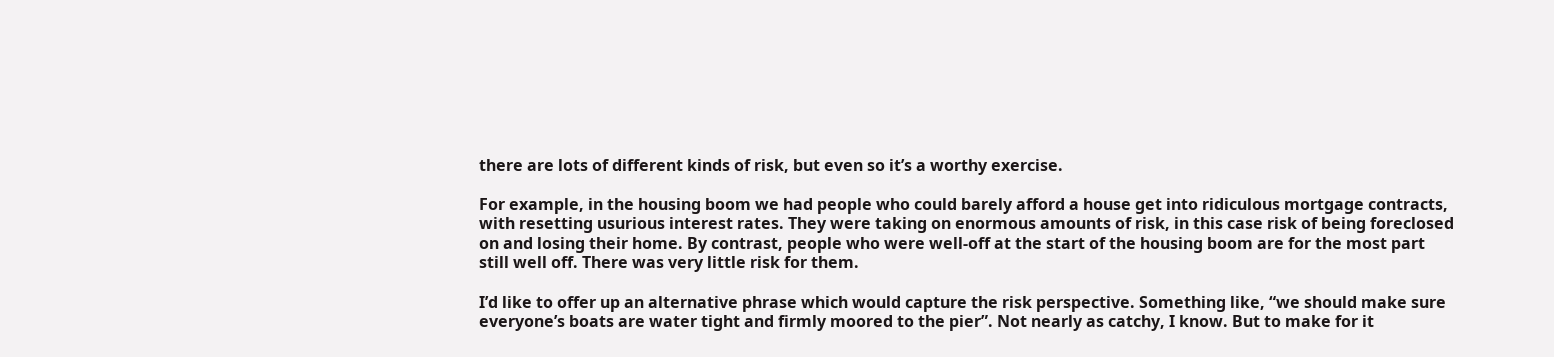there are lots of different kinds of risk, but even so it’s a worthy exercise.

For example, in the housing boom we had people who could barely afford a house get into ridiculous mortgage contracts, with resetting usurious interest rates. They were taking on enormous amounts of risk, in this case risk of being foreclosed on and losing their home. By contrast, people who were well-off at the start of the housing boom are for the most part still well off. There was very little risk for them.

I’d like to offer up an alternative phrase which would capture the risk perspective. Something like, “we should make sure everyone’s boats are water tight and firmly moored to the pier”. Not nearly as catchy, I know. But to make for it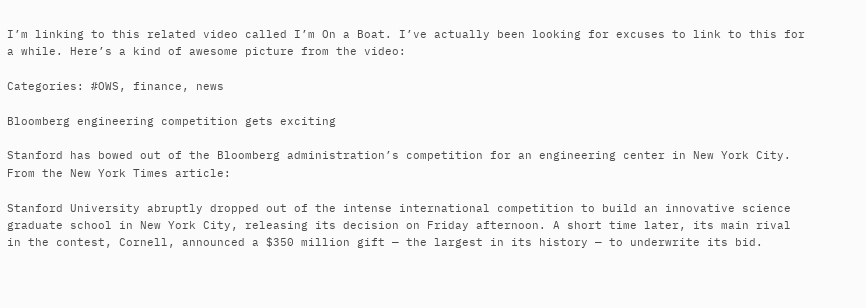I’m linking to this related video called I’m On a Boat. I’ve actually been looking for excuses to link to this for a while. Here’s a kind of awesome picture from the video:

Categories: #OWS, finance, news

Bloomberg engineering competition gets exciting

Stanford has bowed out of the Bloomberg administration’s competition for an engineering center in New York City. From the New York Times article:

Stanford University abruptly dropped out of the intense international competition to build an innovative science graduate school in New York City, releasing its decision on Friday afternoon. A short time later, its main rival in the contest, Cornell, announced a $350 million gift — the largest in its history — to underwrite its bid.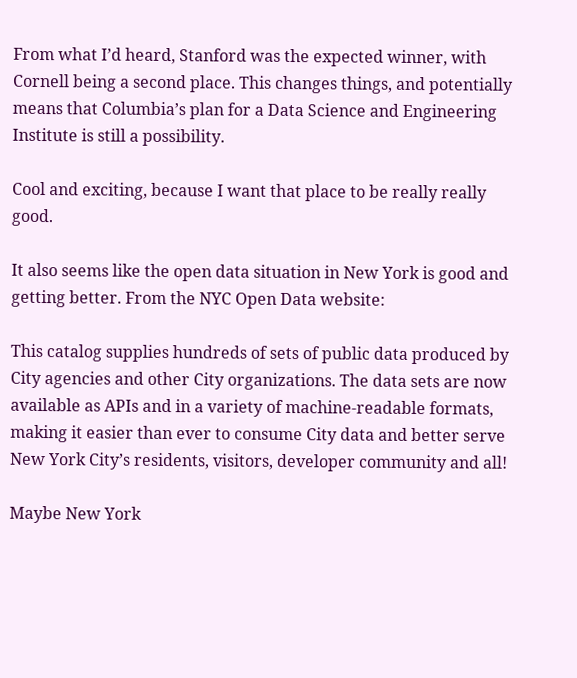From what I’d heard, Stanford was the expected winner, with Cornell being a second place. This changes things, and potentially means that Columbia’s plan for a Data Science and Engineering Institute is still a possibility.

Cool and exciting, because I want that place to be really really good.

It also seems like the open data situation in New York is good and getting better. From the NYC Open Data website:

This catalog supplies hundreds of sets of public data produced by City agencies and other City organizations. The data sets are now available as APIs and in a variety of machine-readable formats, making it easier than ever to consume City data and better serve New York City’s residents, visitors, developer community and all!

Maybe New York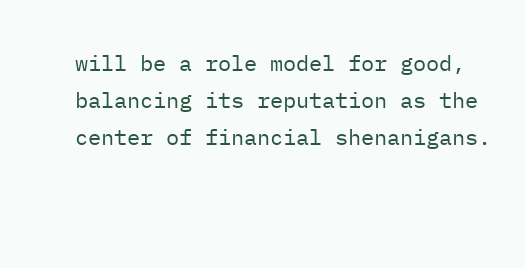will be a role model for good, balancing its reputation as the center of financial shenanigans.